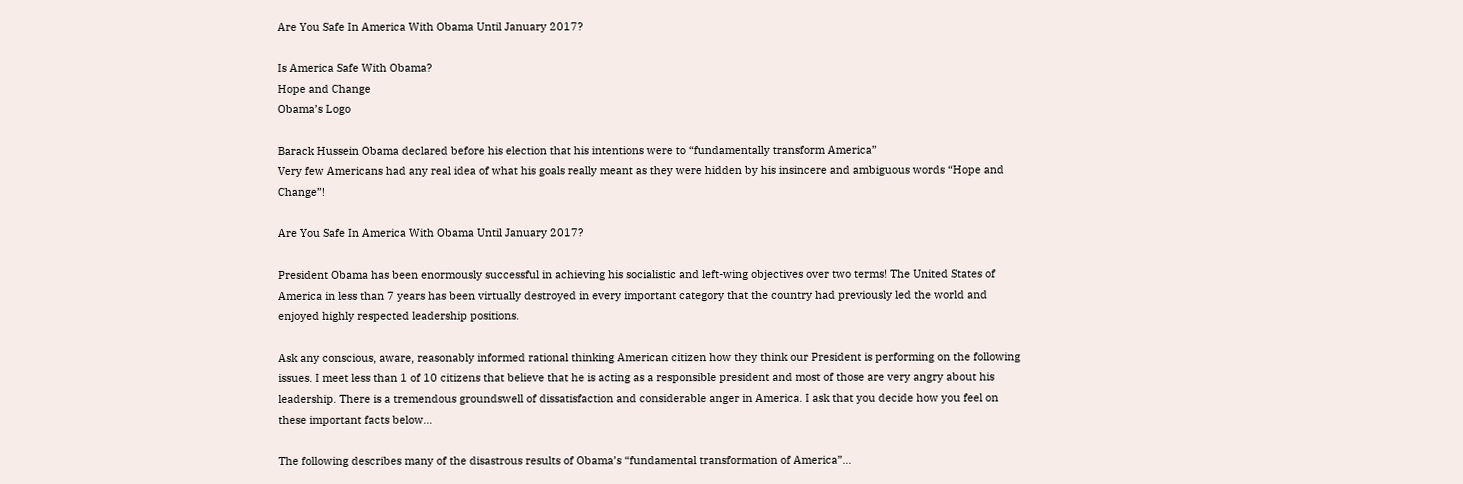Are You Safe In America With Obama Until January 2017?

Is America Safe With Obama?
Hope and Change
Obama’s Logo

Barack Hussein Obama declared before his election that his intentions were to “fundamentally transform America”
Very few Americans had any real idea of what his goals really meant as they were hidden by his insincere and ambiguous words “Hope and Change”!

Are You Safe In America With Obama Until January 2017?

President Obama has been enormously successful in achieving his socialistic and left-wing objectives over two terms! The United States of America in less than 7 years has been virtually destroyed in every important category that the country had previously led the world and enjoyed highly respected leadership positions.

Ask any conscious, aware, reasonably informed rational thinking American citizen how they think our President is performing on the following issues. I meet less than 1 of 10 citizens that believe that he is acting as a responsible president and most of those are very angry about his leadership. There is a tremendous groundswell of dissatisfaction and considerable anger in America. I ask that you decide how you feel on these important facts below…

The following describes many of the disastrous results of Obama’s “fundamental transformation of America”…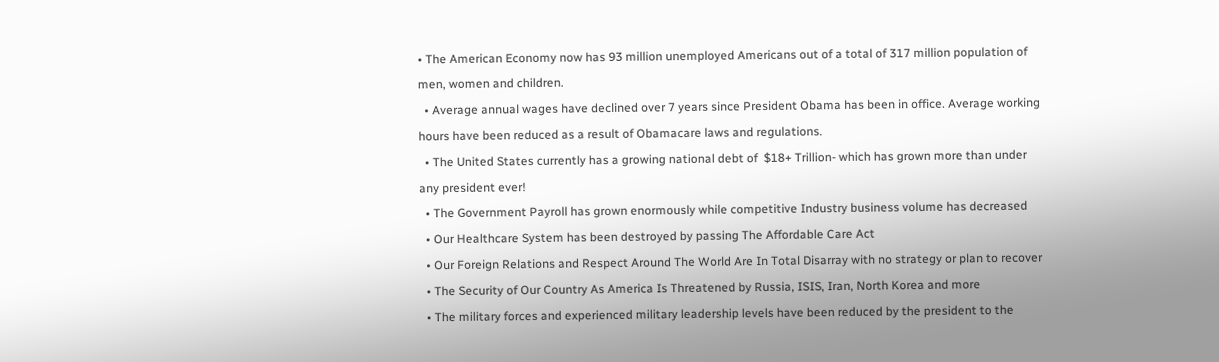• The American Economy now has 93 million unemployed Americans out of a total of 317 million population of men, women and children.
  • Average annual wages have declined over 7 years since President Obama has been in office. Average working hours have been reduced as a result of Obamacare laws and regulations.
  • The United States currently has a growing national debt of  $18+ Trillion- which has grown more than under any president ever!
  • The Government Payroll has grown enormously while competitive Industry business volume has decreased
  • Our Healthcare System has been destroyed by passing The Affordable Care Act
  • Our Foreign Relations and Respect Around The World Are In Total Disarray with no strategy or plan to recover
  • The Security of Our Country As America Is Threatened by Russia, ISIS, Iran, North Korea and more
  • The military forces and experienced military leadership levels have been reduced by the president to the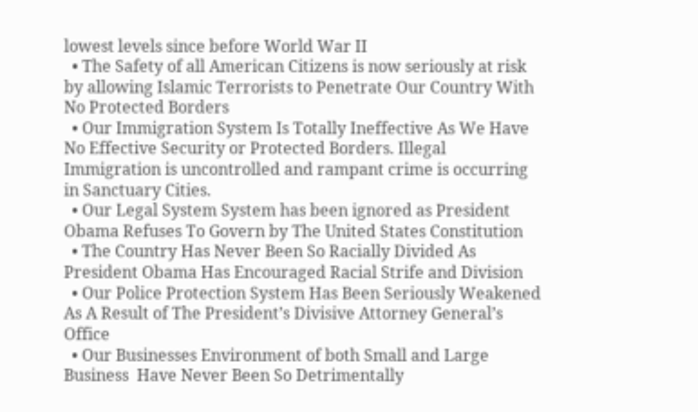lowest levels since before World War II
  • The Safety of all American Citizens is now seriously at risk  by allowing Islamic Terrorists to Penetrate Our Country With No Protected Borders
  • Our Immigration System Is Totally Ineffective As We Have No Effective Security or Protected Borders. Illegal Immigration is uncontrolled and rampant crime is occurring in Sanctuary Cities.
  • Our Legal System System has been ignored as President Obama Refuses To Govern by The United States Constitution
  • The Country Has Never Been So Racially Divided As President Obama Has Encouraged Racial Strife and Division
  • Our Police Protection System Has Been Seriously Weakened As A Result of The President’s Divisive Attorney General’s Office
  • Our Businesses Environment of both Small and Large Business  Have Never Been So Detrimentally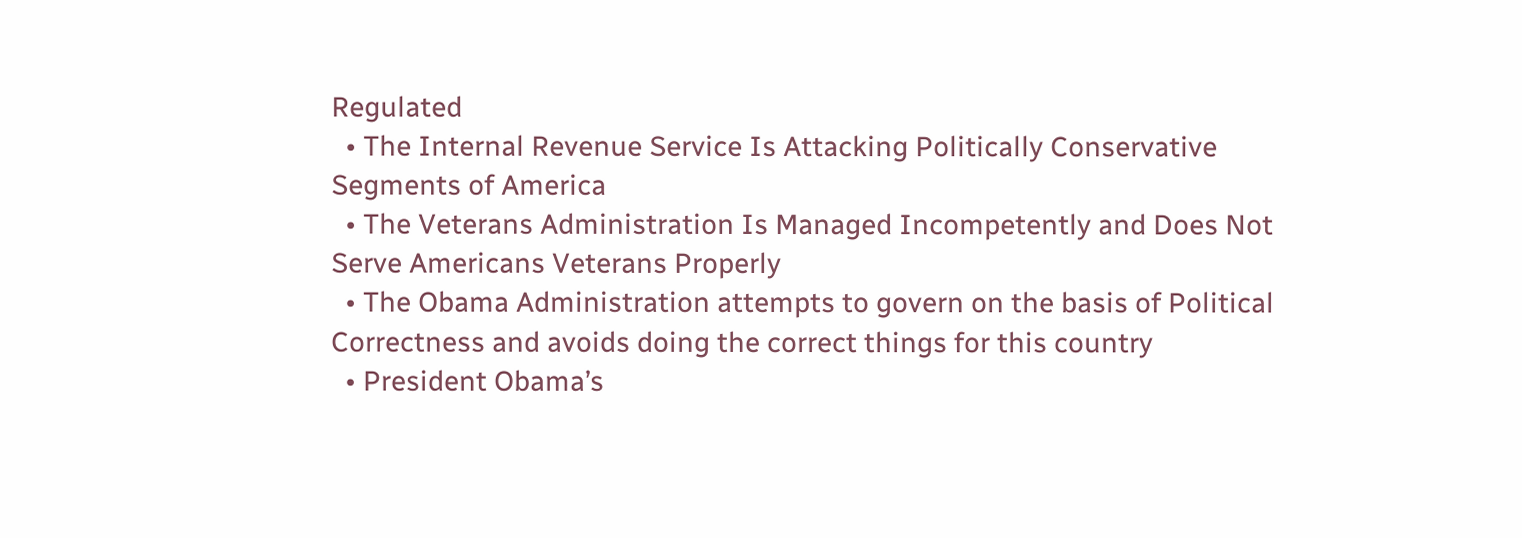Regulated
  • The Internal Revenue Service Is Attacking Politically Conservative Segments of America
  • The Veterans Administration Is Managed Incompetently and Does Not Serve Americans Veterans Properly
  • The Obama Administration attempts to govern on the basis of Political Correctness and avoids doing the correct things for this country
  • President Obama’s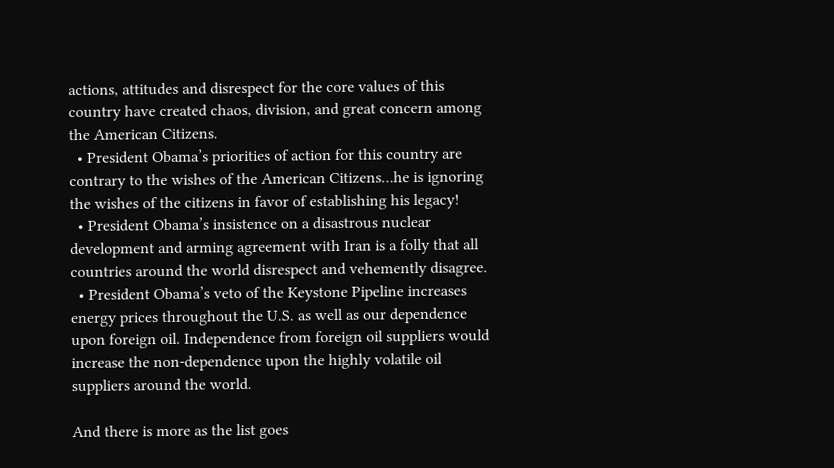actions, attitudes and disrespect for the core values of this country have created chaos, division, and great concern among the American Citizens.
  • President Obama’s priorities of action for this country are contrary to the wishes of the American Citizens…he is ignoring the wishes of the citizens in favor of establishing his legacy!
  • President Obama’s insistence on a disastrous nuclear development and arming agreement with Iran is a folly that all countries around the world disrespect and vehemently disagree.
  • President Obama’s veto of the Keystone Pipeline increases energy prices throughout the U.S. as well as our dependence upon foreign oil. Independence from foreign oil suppliers would increase the non-dependence upon the highly volatile oil suppliers around the world.

And there is more as the list goes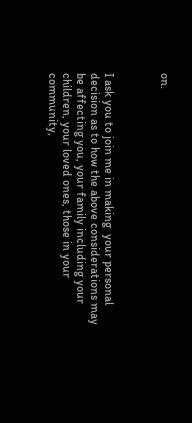on.



I ask you to join me in making  your personal decision as to how the above considerations may be affecting you, your family including your children, your loved ones, those in your community,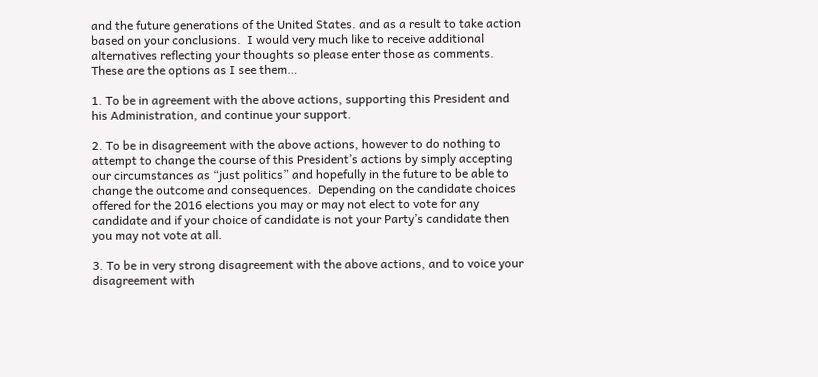and the future generations of the United States. and as a result to take action based on your conclusions.  I would very much like to receive additional alternatives reflecting your thoughts so please enter those as comments.  These are the options as I see them…

1. To be in agreement with the above actions, supporting this President and his Administration, and continue your support.

2. To be in disagreement with the above actions, however to do nothing to attempt to change the course of this President’s actions by simply accepting our circumstances as “just politics” and hopefully in the future to be able to change the outcome and consequences.  Depending on the candidate choices offered for the 2016 elections you may or may not elect to vote for any candidate and if your choice of candidate is not your Party’s candidate then you may not vote at all.

3. To be in very strong disagreement with the above actions, and to voice your disagreement with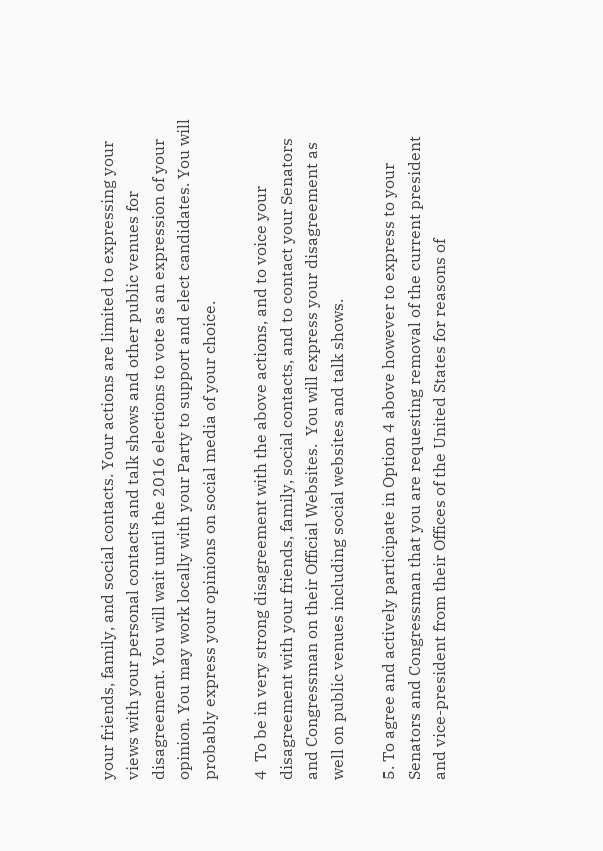your friends, family, and social contacts. Your actions are limited to expressing your views with your personal contacts and talk shows and other public venues for disagreement. You will wait until the 2016 elections to vote as an expression of your opinion. You may work locally with your Party to support and elect candidates. You will probably express your opinions on social media of your choice.

4  To be in very strong disagreement with the above actions, and to voice your disagreement with your friends, family, social contacts, and to contact your Senators and Congressman on their Official Websites.  You will express your disagreement as well on public venues including social websites and talk shows.

5. To agree and actively participate in Option 4 above however to express to your Senators and Congressman that you are requesting removal of the current president and vice-president from their Offices of the United States for reasons of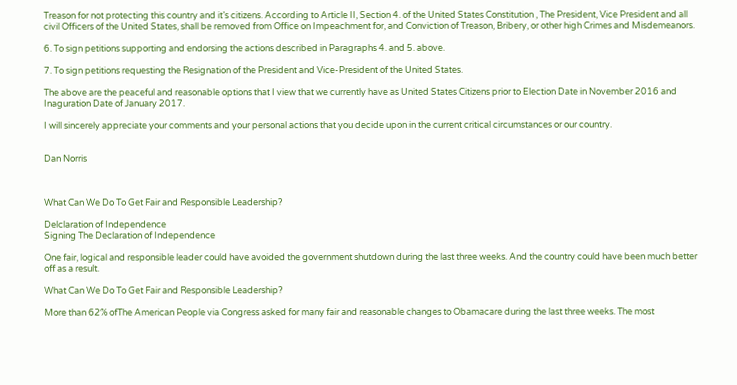Treason for not protecting this country and it’s citizens. According to Article II, Section 4. of the United States Constitution , The President, Vice President and all civil Officers of the United States, shall be removed from Office on Impeachment for, and Conviction of Treason, Bribery, or other high Crimes and Misdemeanors.

6. To sign petitions supporting and endorsing the actions described in Paragraphs 4. and 5. above.

7. To sign petitions requesting the Resignation of the President and Vice-President of the United States.

The above are the peaceful and reasonable options that I view that we currently have as United States Citizens prior to Election Date in November 2016 and Inaguration Date of January 2017.

I will sincerely appreciate your comments and your personal actions that you decide upon in the current critical circumstances or our country.


Dan Norris



What Can We Do To Get Fair and Responsible Leadership?

Delclaration of Independence
Signing The Declaration of Independence

One fair, logical and responsible leader could have avoided the government shutdown during the last three weeks. And the country could have been much better off as a result.

What Can We Do To Get Fair and Responsible Leadership?

More than 62% ofThe American People via Congress asked for many fair and reasonable changes to Obamacare during the last three weeks. The most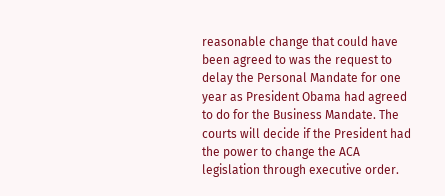reasonable change that could have been agreed to was the request to delay the Personal Mandate for one year as President Obama had agreed to do for the Business Mandate. The courts will decide if the President had the power to change the ACA legislation through executive order.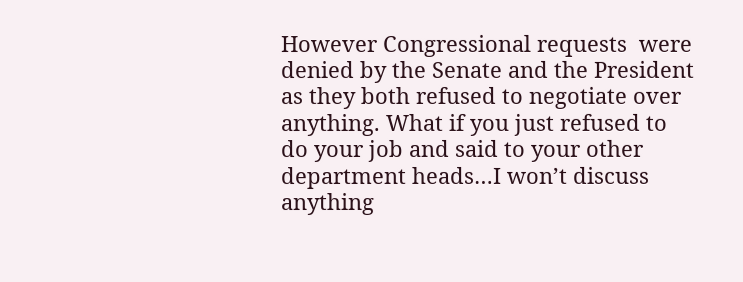However Congressional requests  were  denied by the Senate and the President as they both refused to negotiate over anything. What if you just refused to do your job and said to your other department heads…I won’t discuss anything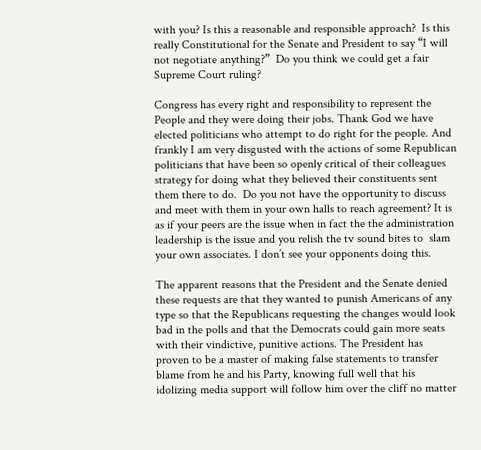with you? Is this a reasonable and responsible approach?  Is this really Constitutional for the Senate and President to say “I will not negotiate anything?”  Do you think we could get a fair Supreme Court ruling?

Congress has every right and responsibility to represent the People and they were doing their jobs. Thank God we have elected politicians who attempt to do right for the people. And frankly I am very disgusted with the actions of some Republican politicians that have been so openly critical of their colleagues strategy for doing what they believed their constituents sent them there to do.  Do you not have the opportunity to discuss and meet with them in your own halls to reach agreement? It is as if your peers are the issue when in fact the the administration leadership is the issue and you relish the tv sound bites to  slam your own associates. I don’t see your opponents doing this.

The apparent reasons that the President and the Senate denied these requests are that they wanted to punish Americans of any type so that the Republicans requesting the changes would look bad in the polls and that the Democrats could gain more seats with their vindictive, punitive actions. The President has proven to be a master of making false statements to transfer blame from he and his Party, knowing full well that his idolizing media support will follow him over the cliff no matter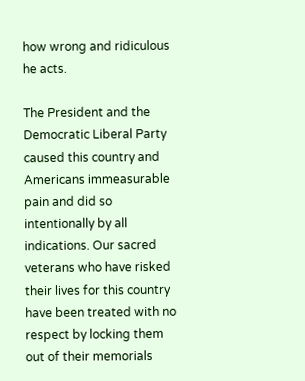how wrong and ridiculous he acts.

The President and the Democratic Liberal Party caused this country and Americans immeasurable pain and did so intentionally by all indications. Our sacred veterans who have risked their lives for this country have been treated with no respect by locking them out of their memorials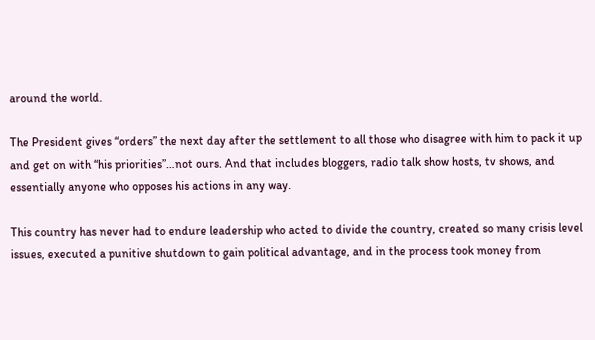around the world.

The President gives “orders” the next day after the settlement to all those who disagree with him to pack it up and get on with “his priorities”…not ours. And that includes bloggers, radio talk show hosts, tv shows, and essentially anyone who opposes his actions in any way.

This country has never had to endure leadership who acted to divide the country, created so many crisis level issues, executed a punitive shutdown to gain political advantage, and in the process took money from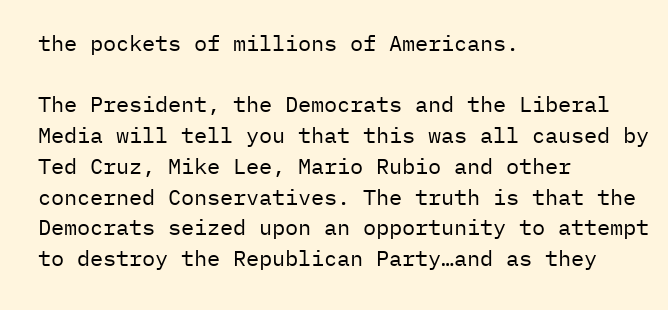the pockets of millions of Americans.

The President, the Democrats and the Liberal Media will tell you that this was all caused by Ted Cruz, Mike Lee, Mario Rubio and other concerned Conservatives. The truth is that the Democrats seized upon an opportunity to attempt to destroy the Republican Party…and as they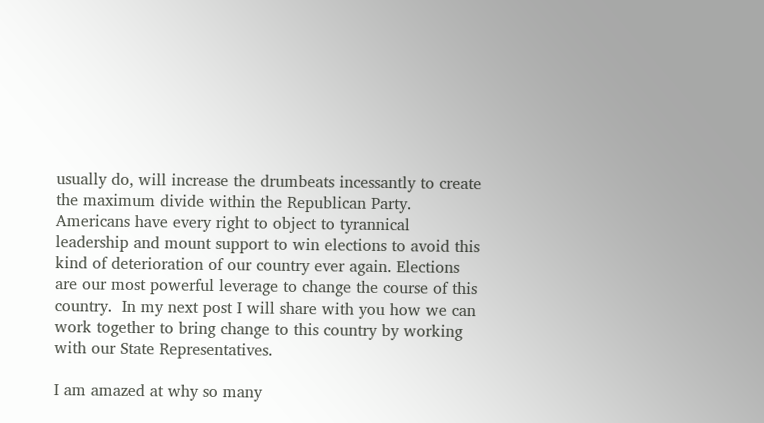usually do, will increase the drumbeats incessantly to create the maximum divide within the Republican Party. Americans have every right to object to tyrannical leadership and mount support to win elections to avoid this kind of deterioration of our country ever again. Elections are our most powerful leverage to change the course of this country.  In my next post I will share with you how we can work together to bring change to this country by working with our State Representatives.

I am amazed at why so many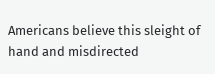Americans believe this sleight of hand and misdirected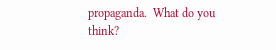propaganda.  What do you think?